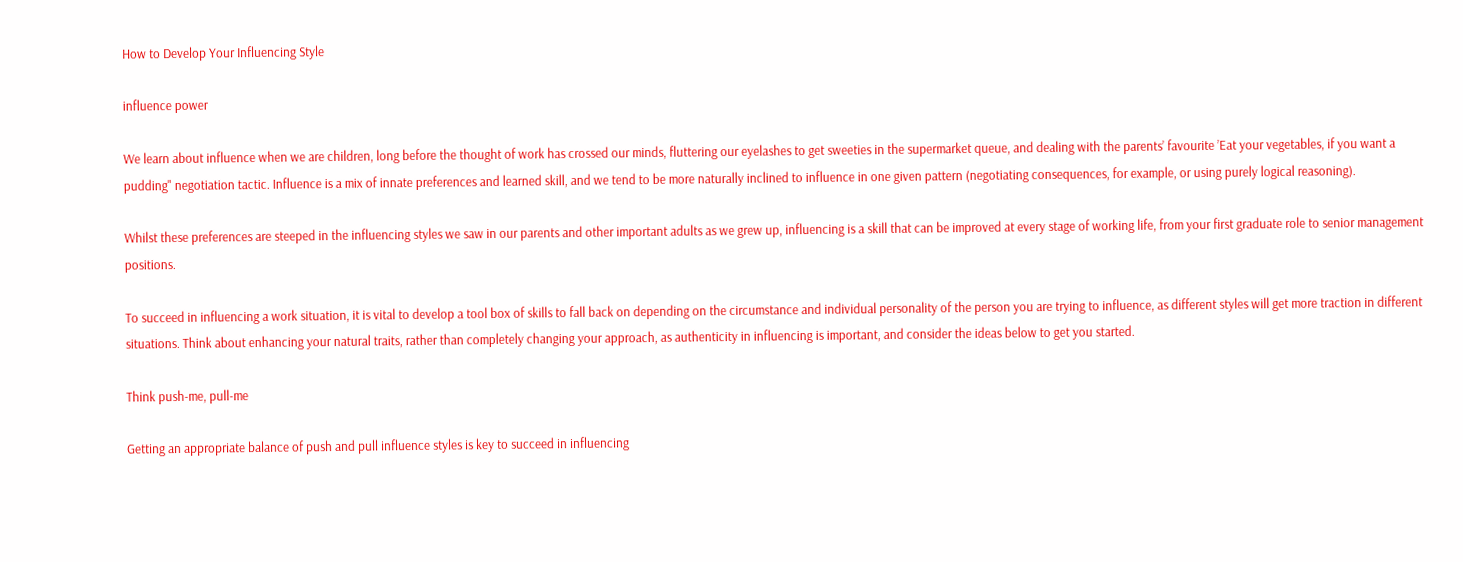How to Develop Your Influencing Style

influence power

We learn about influence when we are children, long before the thought of work has crossed our minds, fluttering our eyelashes to get sweeties in the supermarket queue, and dealing with the parents’ favourite ’Eat your vegetables, if you want a pudding" negotiation tactic. Influence is a mix of innate preferences and learned skill, and we tend to be more naturally inclined to influence in one given pattern (negotiating consequences, for example, or using purely logical reasoning).

Whilst these preferences are steeped in the influencing styles we saw in our parents and other important adults as we grew up, influencing is a skill that can be improved at every stage of working life, from your first graduate role to senior management positions.

To succeed in influencing a work situation, it is vital to develop a tool box of skills to fall back on depending on the circumstance and individual personality of the person you are trying to influence, as different styles will get more traction in different situations. Think about enhancing your natural traits, rather than completely changing your approach, as authenticity in influencing is important, and consider the ideas below to get you started.

Think push-me, pull-me

Getting an appropriate balance of push and pull influence styles is key to succeed in influencing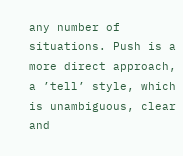any number of situations. Push is a more direct approach, a ’tell’ style, which is unambiguous, clear and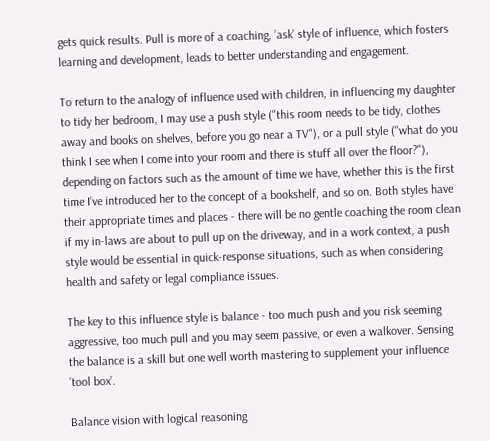gets quick results. Pull is more of a coaching, ’ask’ style of influence, which fosters learning and development, leads to better understanding and engagement.

To return to the analogy of influence used with children, in influencing my daughter to tidy her bedroom, I may use a push style ("this room needs to be tidy, clothes away and books on shelves, before you go near a TV"), or a pull style ("what do you think I see when I come into your room and there is stuff all over the floor?"), depending on factors such as the amount of time we have, whether this is the first time I’ve introduced her to the concept of a bookshelf, and so on. Both styles have their appropriate times and places - there will be no gentle coaching the room clean if my in-laws are about to pull up on the driveway, and in a work context, a push style would be essential in quick-response situations, such as when considering health and safety or legal compliance issues.

The key to this influence style is balance - too much push and you risk seeming aggressive, too much pull and you may seem passive, or even a walkover. Sensing the balance is a skill but one well worth mastering to supplement your influence ’tool box’.

Balance vision with logical reasoning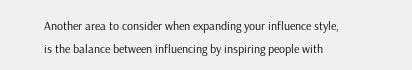Another area to consider when expanding your influence style, is the balance between influencing by inspiring people with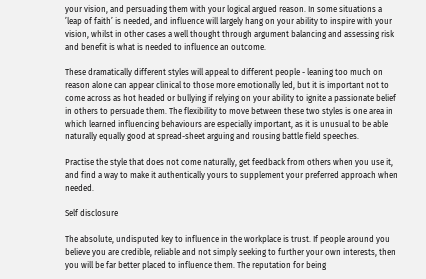your vision, and persuading them with your logical argued reason. In some situations a ’leap of faith’ is needed, and influence will largely hang on your ability to inspire with your vision, whilst in other cases a well thought through argument balancing and assessing risk and benefit is what is needed to influence an outcome.

These dramatically different styles will appeal to different people - leaning too much on reason alone can appear clinical to those more emotionally led, but it is important not to come across as hot headed or bullying if relying on your ability to ignite a passionate belief in others to persuade them. The flexibility to move between these two styles is one area in which learned influencing behaviours are especially important, as it is unusual to be able naturally equally good at spread-sheet arguing and rousing battle field speeches.

Practise the style that does not come naturally, get feedback from others when you use it, and find a way to make it authentically yours to supplement your preferred approach when needed.

Self disclosure

The absolute, undisputed key to influence in the workplace is trust. If people around you believe you are credible, reliable and not simply seeking to further your own interests, then you will be far better placed to influence them. The reputation for being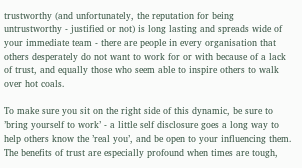trustworthy (and unfortunately, the reputation for being untrustworthy - justified or not) is long lasting and spreads wide of your immediate team - there are people in every organisation that others desperately do not want to work for or with because of a lack of trust, and equally those who seem able to inspire others to walk over hot coals.

To make sure you sit on the right side of this dynamic, be sure to ’bring yourself to work’ - a little self disclosure goes a long way to help others know the ’real you’, and be open to your influencing them. The benefits of trust are especially profound when times are tough,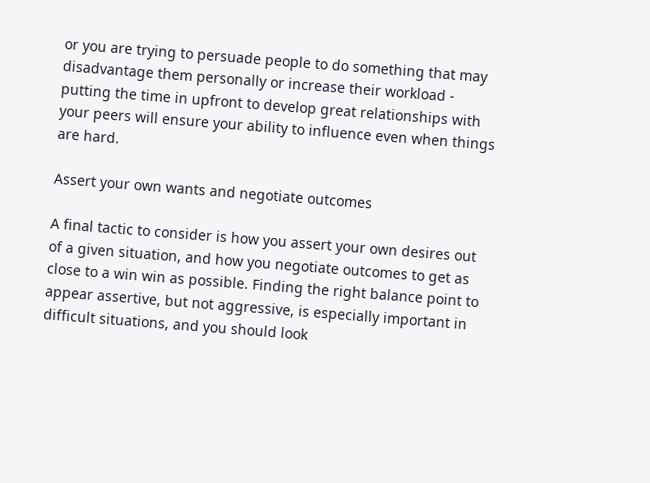or you are trying to persuade people to do something that may disadvantage them personally or increase their workload - putting the time in upfront to develop great relationships with your peers will ensure your ability to influence even when things are hard.

Assert your own wants and negotiate outcomes

A final tactic to consider is how you assert your own desires out of a given situation, and how you negotiate outcomes to get as close to a win win as possible. Finding the right balance point to appear assertive, but not aggressive, is especially important in difficult situations, and you should look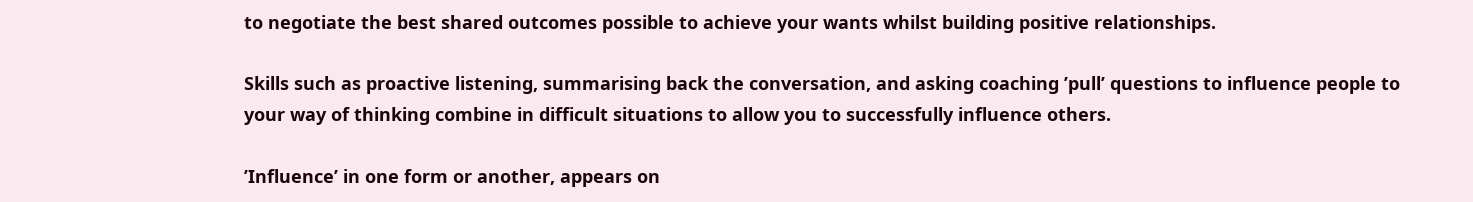to negotiate the best shared outcomes possible to achieve your wants whilst building positive relationships.

Skills such as proactive listening, summarising back the conversation, and asking coaching ’pull’ questions to influence people to your way of thinking combine in difficult situations to allow you to successfully influence others.

’Influence’ in one form or another, appears on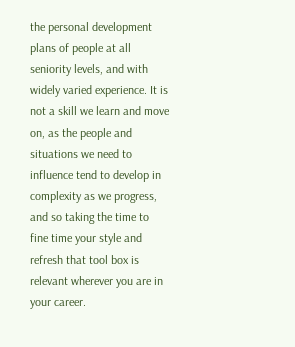the personal development plans of people at all seniority levels, and with widely varied experience. It is not a skill we learn and move on, as the people and situations we need to influence tend to develop in complexity as we progress, and so taking the time to fine time your style and refresh that tool box is relevant wherever you are in your career.